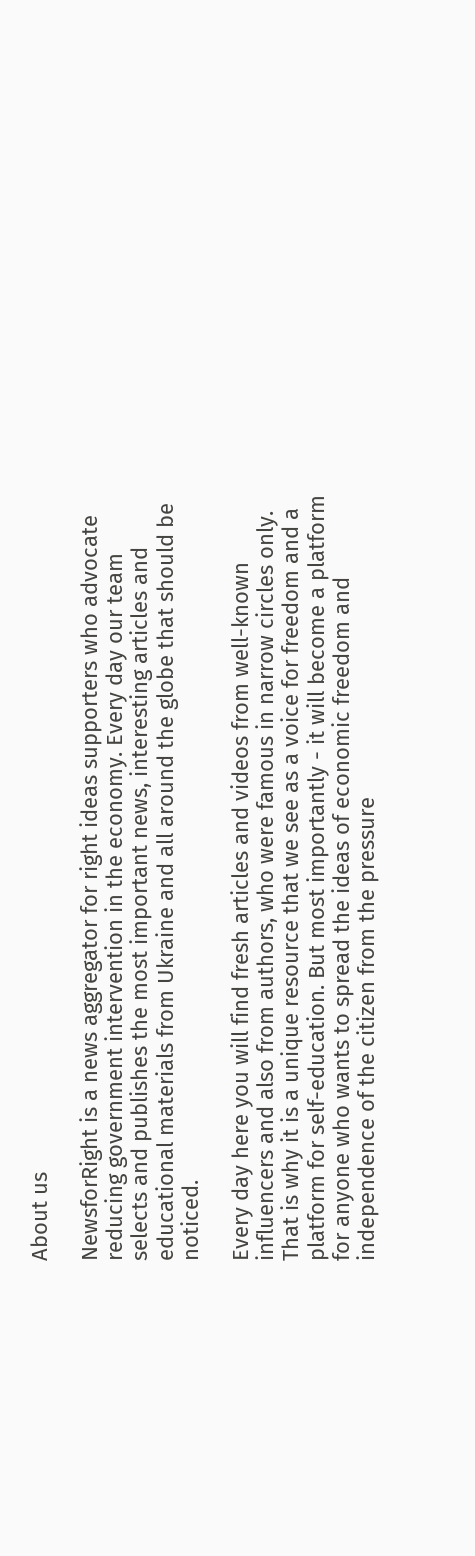About us

NewsforRight is a news aggregator for right ideas supporters who advocate reducing government intervention in the economy. Every day our team selects and publishes the most important news, interesting articles and educational materials from Ukraine and all around the globe that should be noticed.

Every day here you will find fresh articles and videos from well-known influencers and also from authors, who were famous in narrow circles only. That is why it is a unique resource that we see as a voice for freedom and a platform for self-education. But most importantly - it will become a platform for anyone who wants to spread the ideas of economic freedom and independence of the citizen from the pressure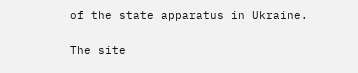of the state apparatus in Ukraine.

The site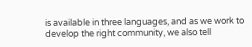is available in three languages, and as we work to develop the right community, we also tell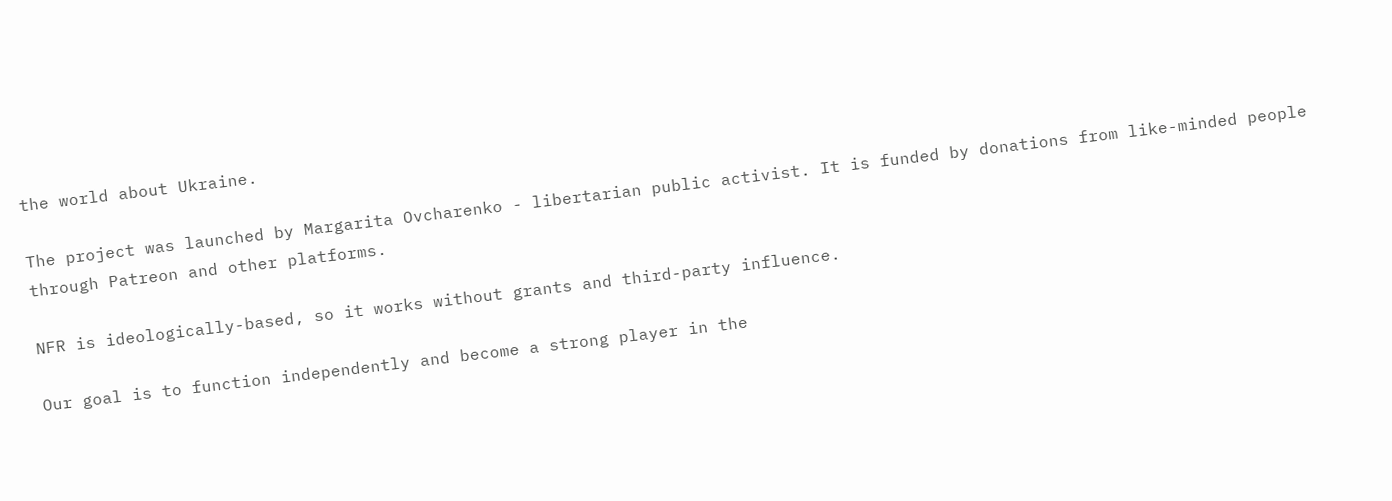the world about Ukraine.

The project was launched by Margarita Ovcharenko - libertarian public activist. It is funded by donations from like-minded people through Patreon and other platforms.

NFR is ideologically-based, so it works without grants and third-party influence.

Our goal is to function independently and become a strong player in the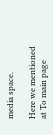media space.

Here we mentioned at To main page